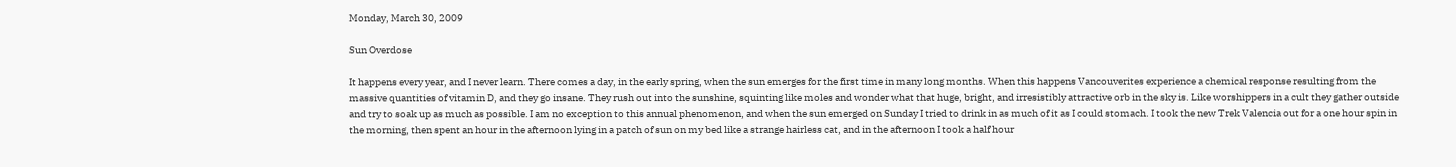Monday, March 30, 2009

Sun Overdose

It happens every year, and I never learn. There comes a day, in the early spring, when the sun emerges for the first time in many long months. When this happens Vancouverites experience a chemical response resulting from the massive quantities of vitamin D, and they go insane. They rush out into the sunshine, squinting like moles and wonder what that huge, bright, and irresistibly attractive orb in the sky is. Like worshippers in a cult they gather outside and try to soak up as much as possible. I am no exception to this annual phenomenon, and when the sun emerged on Sunday I tried to drink in as much of it as I could stomach. I took the new Trek Valencia out for a one hour spin in the morning, then spent an hour in the afternoon lying in a patch of sun on my bed like a strange hairless cat, and in the afternoon I took a half hour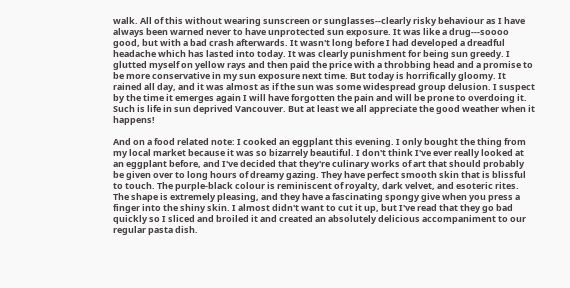walk. All of this without wearing sunscreen or sunglasses--clearly risky behaviour as I have always been warned never to have unprotected sun exposure. It was like a drug---soooo good, but with a bad crash afterwards. It wasn't long before I had developed a dreadful headache which has lasted into today. It was clearly punishment for being sun greedy. I glutted myself on yellow rays and then paid the price with a throbbing head and a promise to be more conservative in my sun exposure next time. But today is horrifically gloomy. It rained all day, and it was almost as if the sun was some widespread group delusion. I suspect by the time it emerges again I will have forgotten the pain and will be prone to overdoing it. Such is life in sun deprived Vancouver. But at least we all appreciate the good weather when it happens!

And on a food related note: I cooked an eggplant this evening. I only bought the thing from my local market because it was so bizarrely beautiful. I don't think I've ever really looked at an eggplant before, and I've decided that they're culinary works of art that should probably be given over to long hours of dreamy gazing. They have perfect smooth skin that is blissful to touch. The purple-black colour is reminiscent of royalty, dark velvet, and esoteric rites. The shape is extremely pleasing, and they have a fascinating spongy give when you press a finger into the shiny skin. I almost didn't want to cut it up, but I've read that they go bad quickly so I sliced and broiled it and created an absolutely delicious accompaniment to our regular pasta dish.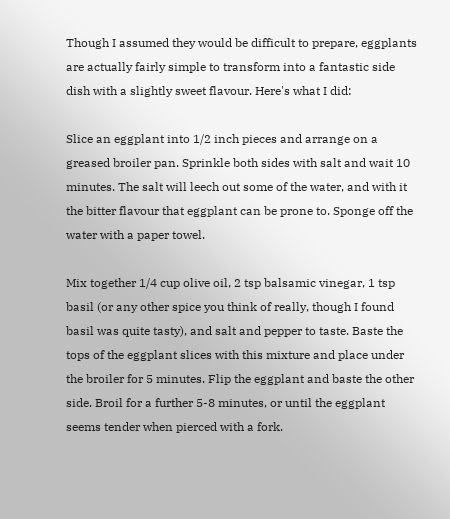Though I assumed they would be difficult to prepare, eggplants are actually fairly simple to transform into a fantastic side dish with a slightly sweet flavour. Here's what I did:

Slice an eggplant into 1/2 inch pieces and arrange on a greased broiler pan. Sprinkle both sides with salt and wait 10 minutes. The salt will leech out some of the water, and with it the bitter flavour that eggplant can be prone to. Sponge off the water with a paper towel.

Mix together 1/4 cup olive oil, 2 tsp balsamic vinegar, 1 tsp basil (or any other spice you think of really, though I found basil was quite tasty), and salt and pepper to taste. Baste the tops of the eggplant slices with this mixture and place under the broiler for 5 minutes. Flip the eggplant and baste the other side. Broil for a further 5-8 minutes, or until the eggplant seems tender when pierced with a fork.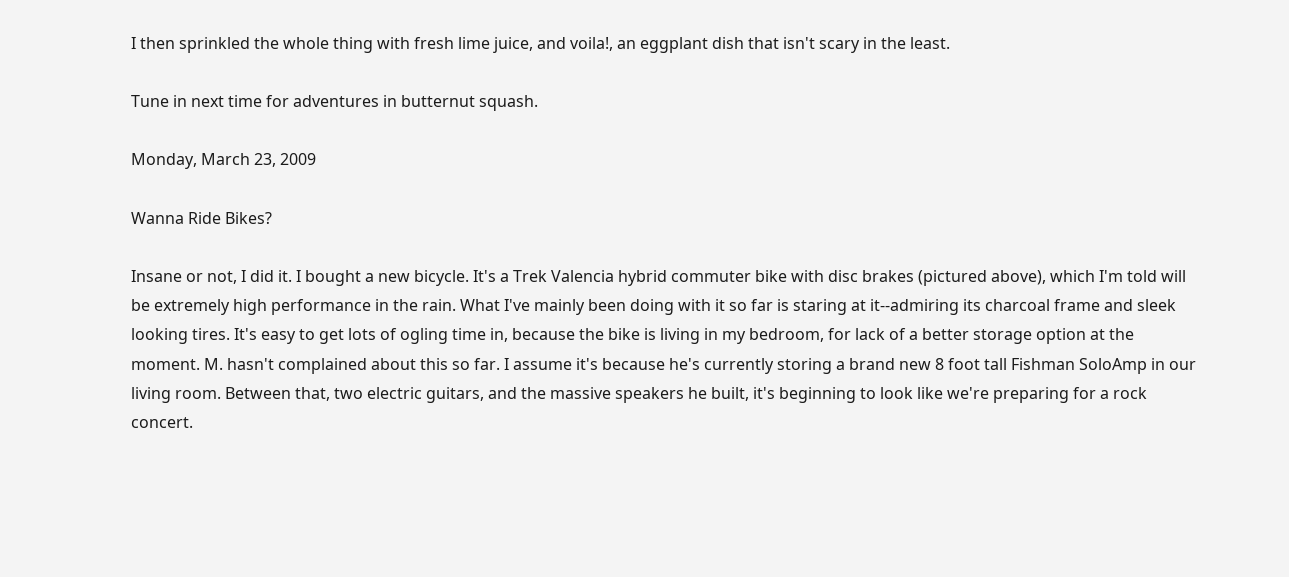I then sprinkled the whole thing with fresh lime juice, and voila!, an eggplant dish that isn't scary in the least.

Tune in next time for adventures in butternut squash.

Monday, March 23, 2009

Wanna Ride Bikes?

Insane or not, I did it. I bought a new bicycle. It's a Trek Valencia hybrid commuter bike with disc brakes (pictured above), which I'm told will be extremely high performance in the rain. What I've mainly been doing with it so far is staring at it--admiring its charcoal frame and sleek looking tires. It's easy to get lots of ogling time in, because the bike is living in my bedroom, for lack of a better storage option at the moment. M. hasn't complained about this so far. I assume it's because he's currently storing a brand new 8 foot tall Fishman SoloAmp in our living room. Between that, two electric guitars, and the massive speakers he built, it's beginning to look like we're preparing for a rock concert.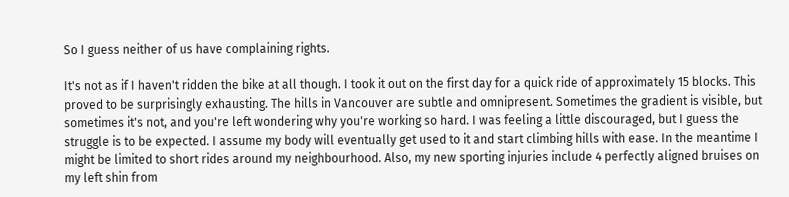So I guess neither of us have complaining rights.

It's not as if I haven't ridden the bike at all though. I took it out on the first day for a quick ride of approximately 15 blocks. This proved to be surprisingly exhausting. The hills in Vancouver are subtle and omnipresent. Sometimes the gradient is visible, but sometimes it's not, and you're left wondering why you're working so hard. I was feeling a little discouraged, but I guess the struggle is to be expected. I assume my body will eventually get used to it and start climbing hills with ease. In the meantime I might be limited to short rides around my neighbourhood. Also, my new sporting injuries include 4 perfectly aligned bruises on my left shin from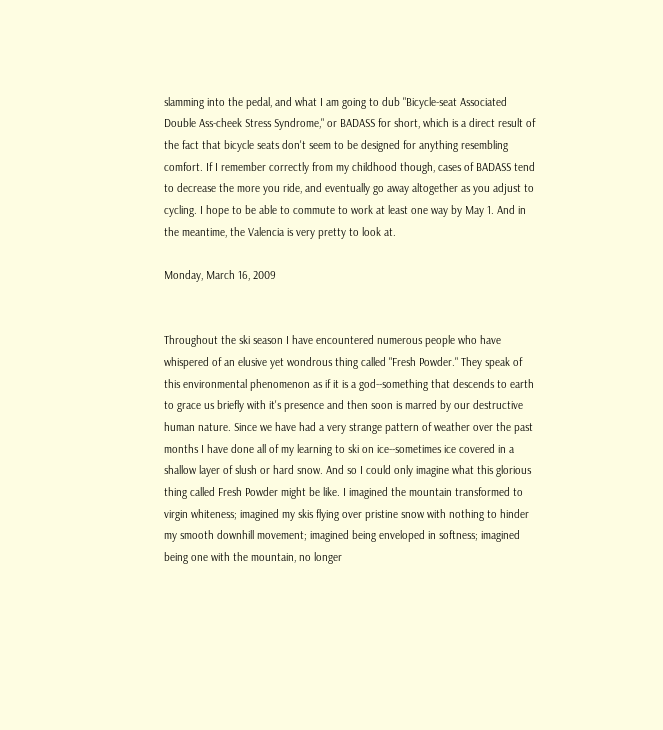slamming into the pedal, and what I am going to dub "Bicycle-seat Associated Double Ass-cheek Stress Syndrome," or BADASS for short, which is a direct result of the fact that bicycle seats don't seem to be designed for anything resembling comfort. If I remember correctly from my childhood though, cases of BADASS tend to decrease the more you ride, and eventually go away altogether as you adjust to cycling. I hope to be able to commute to work at least one way by May 1. And in the meantime, the Valencia is very pretty to look at.

Monday, March 16, 2009


Throughout the ski season I have encountered numerous people who have whispered of an elusive yet wondrous thing called "Fresh Powder." They speak of this environmental phenomenon as if it is a god--something that descends to earth to grace us briefly with it's presence and then soon is marred by our destructive human nature. Since we have had a very strange pattern of weather over the past months I have done all of my learning to ski on ice--sometimes ice covered in a shallow layer of slush or hard snow. And so I could only imagine what this glorious thing called Fresh Powder might be like. I imagined the mountain transformed to virgin whiteness; imagined my skis flying over pristine snow with nothing to hinder my smooth downhill movement; imagined being enveloped in softness; imagined being one with the mountain, no longer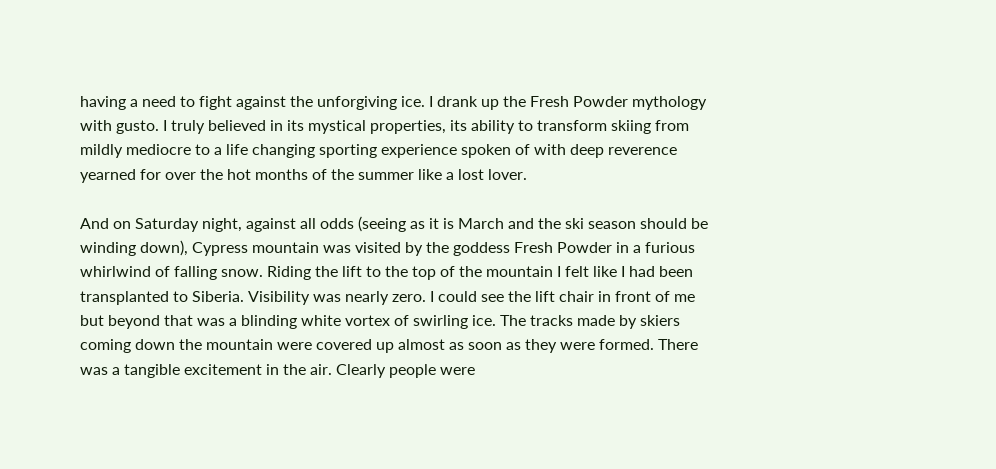having a need to fight against the unforgiving ice. I drank up the Fresh Powder mythology with gusto. I truly believed in its mystical properties, its ability to transform skiing from mildly mediocre to a life changing sporting experience spoken of with deep reverence yearned for over the hot months of the summer like a lost lover.

And on Saturday night, against all odds (seeing as it is March and the ski season should be winding down), Cypress mountain was visited by the goddess Fresh Powder in a furious whirlwind of falling snow. Riding the lift to the top of the mountain I felt like I had been transplanted to Siberia. Visibility was nearly zero. I could see the lift chair in front of me but beyond that was a blinding white vortex of swirling ice. The tracks made by skiers coming down the mountain were covered up almost as soon as they were formed. There was a tangible excitement in the air. Clearly people were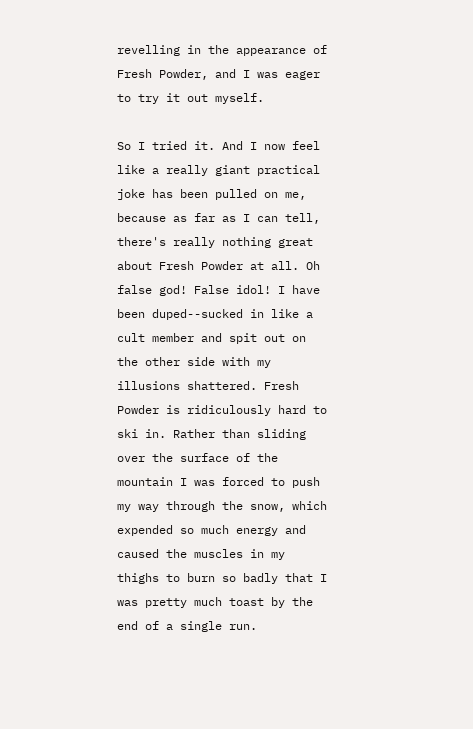revelling in the appearance of Fresh Powder, and I was eager to try it out myself.

So I tried it. And I now feel like a really giant practical joke has been pulled on me, because as far as I can tell, there's really nothing great about Fresh Powder at all. Oh false god! False idol! I have been duped--sucked in like a cult member and spit out on the other side with my illusions shattered. Fresh Powder is ridiculously hard to ski in. Rather than sliding over the surface of the mountain I was forced to push my way through the snow, which expended so much energy and caused the muscles in my thighs to burn so badly that I was pretty much toast by the end of a single run.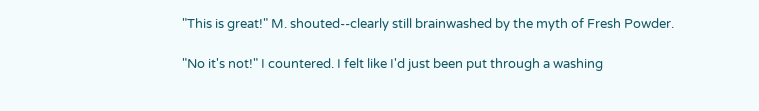"This is great!" M. shouted--clearly still brainwashed by the myth of Fresh Powder.

"No it's not!" I countered. I felt like I'd just been put through a washing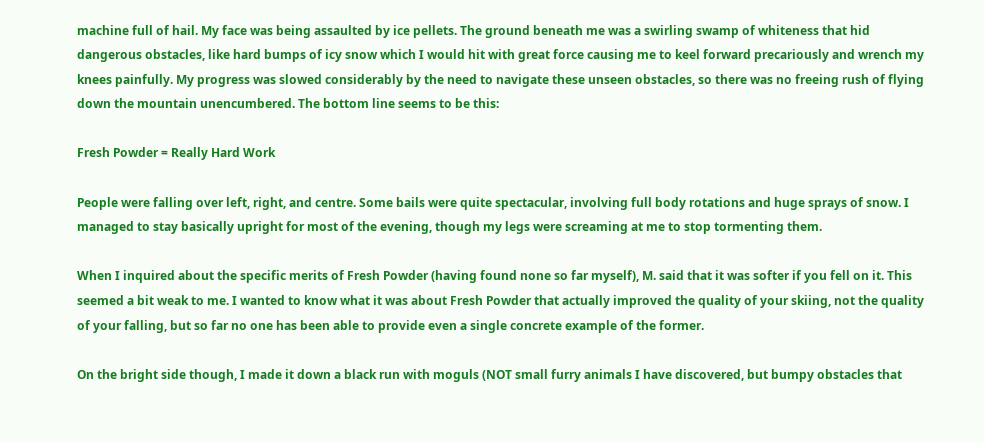machine full of hail. My face was being assaulted by ice pellets. The ground beneath me was a swirling swamp of whiteness that hid dangerous obstacles, like hard bumps of icy snow which I would hit with great force causing me to keel forward precariously and wrench my knees painfully. My progress was slowed considerably by the need to navigate these unseen obstacles, so there was no freeing rush of flying down the mountain unencumbered. The bottom line seems to be this:

Fresh Powder = Really Hard Work

People were falling over left, right, and centre. Some bails were quite spectacular, involving full body rotations and huge sprays of snow. I managed to stay basically upright for most of the evening, though my legs were screaming at me to stop tormenting them.

When I inquired about the specific merits of Fresh Powder (having found none so far myself), M. said that it was softer if you fell on it. This seemed a bit weak to me. I wanted to know what it was about Fresh Powder that actually improved the quality of your skiing, not the quality of your falling, but so far no one has been able to provide even a single concrete example of the former.

On the bright side though, I made it down a black run with moguls (NOT small furry animals I have discovered, but bumpy obstacles that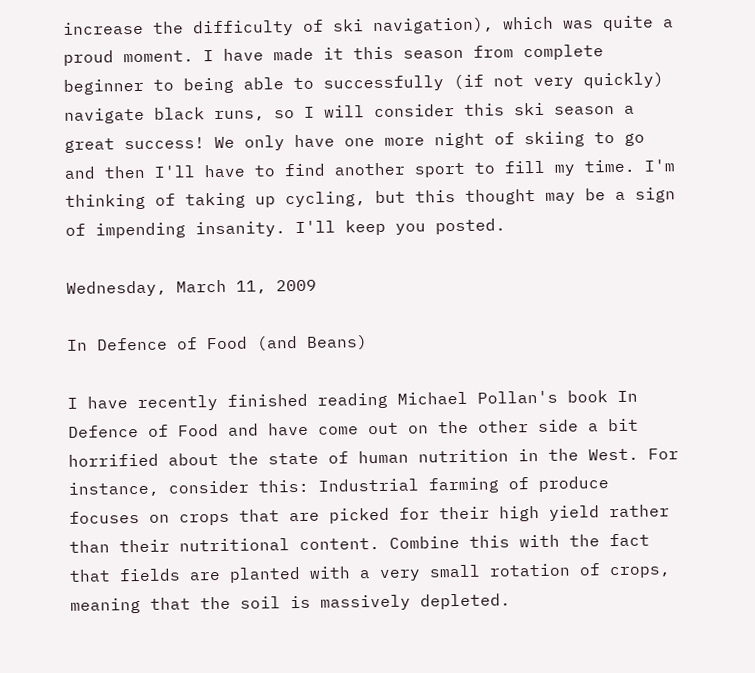increase the difficulty of ski navigation), which was quite a proud moment. I have made it this season from complete beginner to being able to successfully (if not very quickly) navigate black runs, so I will consider this ski season a great success! We only have one more night of skiing to go and then I'll have to find another sport to fill my time. I'm thinking of taking up cycling, but this thought may be a sign of impending insanity. I'll keep you posted.

Wednesday, March 11, 2009

In Defence of Food (and Beans)

I have recently finished reading Michael Pollan's book In Defence of Food and have come out on the other side a bit horrified about the state of human nutrition in the West. For instance, consider this: Industrial farming of produce focuses on crops that are picked for their high yield rather than their nutritional content. Combine this with the fact that fields are planted with a very small rotation of crops, meaning that the soil is massively depleted.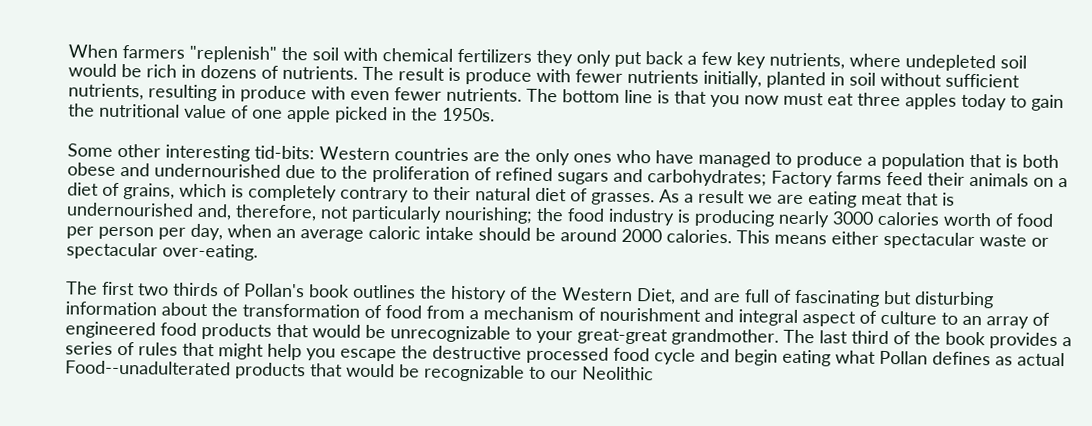When farmers "replenish" the soil with chemical fertilizers they only put back a few key nutrients, where undepleted soil would be rich in dozens of nutrients. The result is produce with fewer nutrients initially, planted in soil without sufficient nutrients, resulting in produce with even fewer nutrients. The bottom line is that you now must eat three apples today to gain the nutritional value of one apple picked in the 1950s.

Some other interesting tid-bits: Western countries are the only ones who have managed to produce a population that is both obese and undernourished due to the proliferation of refined sugars and carbohydrates; Factory farms feed their animals on a diet of grains, which is completely contrary to their natural diet of grasses. As a result we are eating meat that is undernourished and, therefore, not particularly nourishing; the food industry is producing nearly 3000 calories worth of food per person per day, when an average caloric intake should be around 2000 calories. This means either spectacular waste or spectacular over-eating.

The first two thirds of Pollan's book outlines the history of the Western Diet, and are full of fascinating but disturbing information about the transformation of food from a mechanism of nourishment and integral aspect of culture to an array of engineered food products that would be unrecognizable to your great-great grandmother. The last third of the book provides a series of rules that might help you escape the destructive processed food cycle and begin eating what Pollan defines as actual Food--unadulterated products that would be recognizable to our Neolithic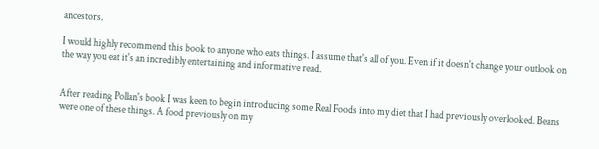ancestors.

I would highly recommend this book to anyone who eats things. I assume that's all of you. Even if it doesn't change your outlook on the way you eat it's an incredibly entertaining and informative read.


After reading Pollan's book I was keen to begin introducing some Real Foods into my diet that I had previously overlooked. Beans were one of these things. A food previously on my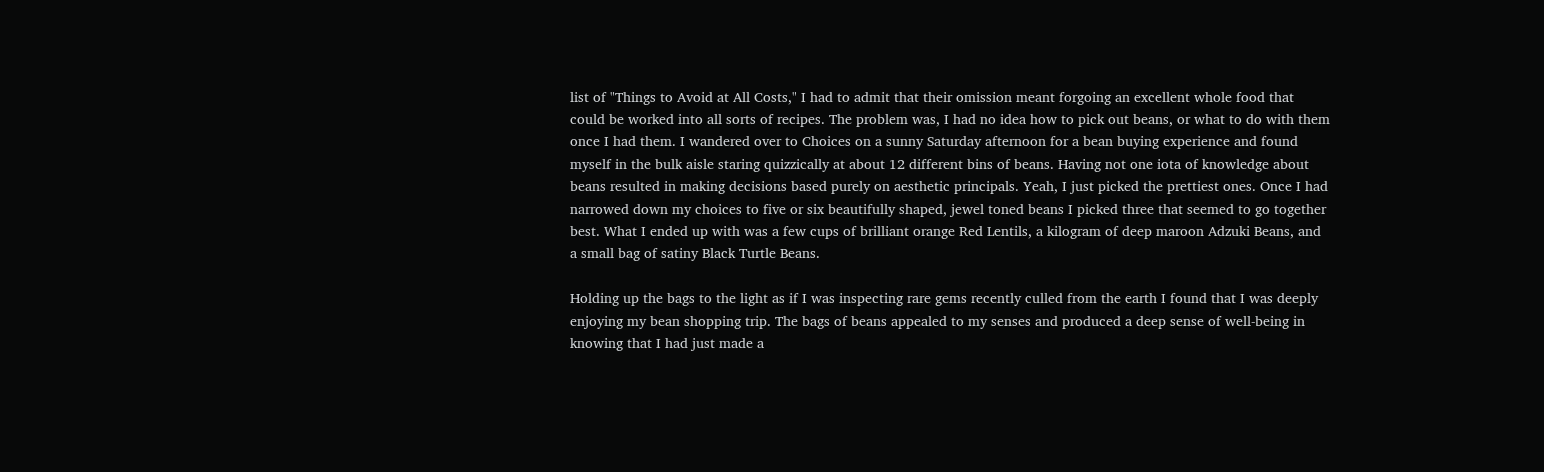list of "Things to Avoid at All Costs," I had to admit that their omission meant forgoing an excellent whole food that could be worked into all sorts of recipes. The problem was, I had no idea how to pick out beans, or what to do with them once I had them. I wandered over to Choices on a sunny Saturday afternoon for a bean buying experience and found myself in the bulk aisle staring quizzically at about 12 different bins of beans. Having not one iota of knowledge about beans resulted in making decisions based purely on aesthetic principals. Yeah, I just picked the prettiest ones. Once I had narrowed down my choices to five or six beautifully shaped, jewel toned beans I picked three that seemed to go together best. What I ended up with was a few cups of brilliant orange Red Lentils, a kilogram of deep maroon Adzuki Beans, and a small bag of satiny Black Turtle Beans.

Holding up the bags to the light as if I was inspecting rare gems recently culled from the earth I found that I was deeply enjoying my bean shopping trip. The bags of beans appealed to my senses and produced a deep sense of well-being in knowing that I had just made a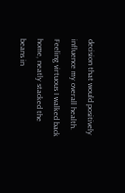decision that would positively influence my overall health. Feeling virtuous I walked back home, neatly stacked the beans in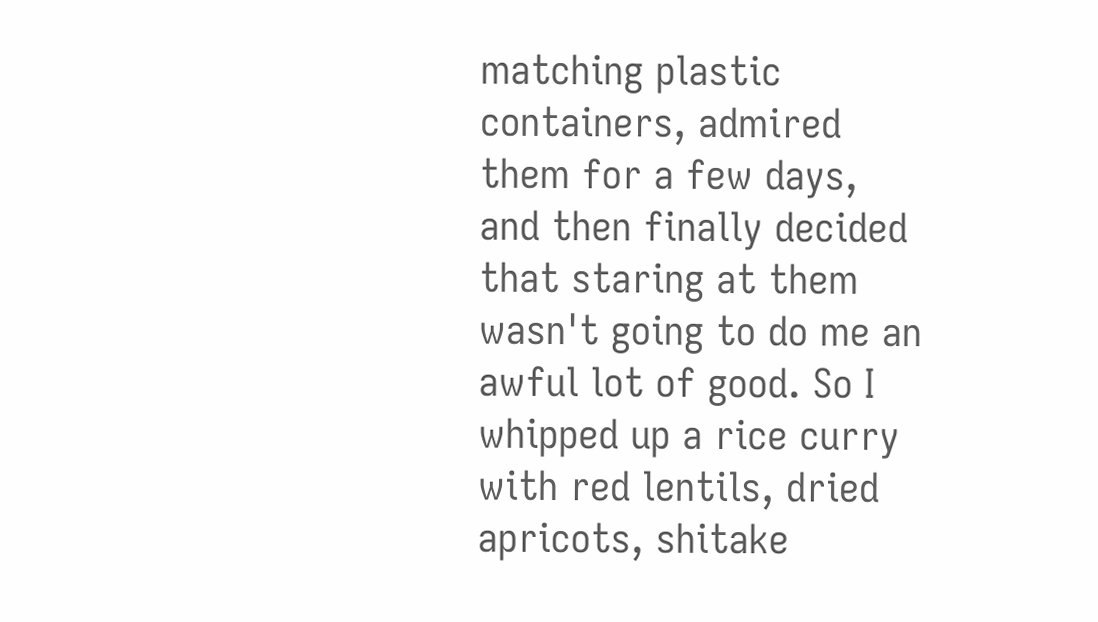matching plastic containers, admired them for a few days, and then finally decided that staring at them wasn't going to do me an awful lot of good. So I whipped up a rice curry with red lentils, dried apricots, shitake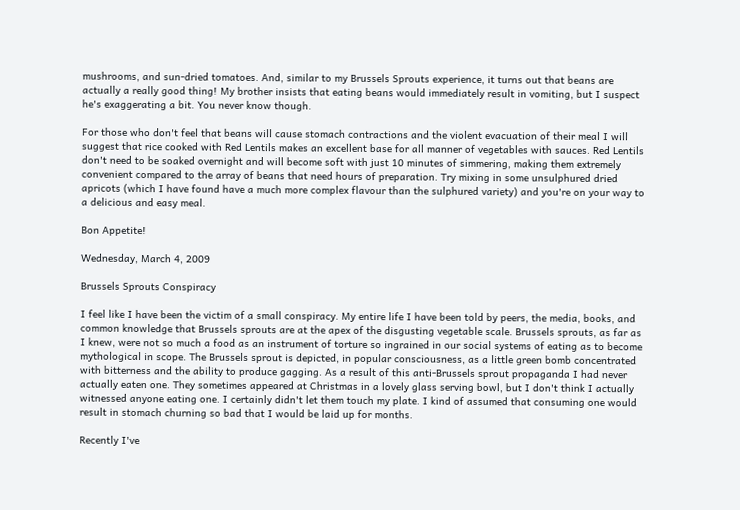mushrooms, and sun-dried tomatoes. And, similar to my Brussels Sprouts experience, it turns out that beans are actually a really good thing! My brother insists that eating beans would immediately result in vomiting, but I suspect he's exaggerating a bit. You never know though.

For those who don't feel that beans will cause stomach contractions and the violent evacuation of their meal I will suggest that rice cooked with Red Lentils makes an excellent base for all manner of vegetables with sauces. Red Lentils don't need to be soaked overnight and will become soft with just 10 minutes of simmering, making them extremely convenient compared to the array of beans that need hours of preparation. Try mixing in some unsulphured dried apricots (which I have found have a much more complex flavour than the sulphured variety) and you're on your way to a delicious and easy meal.

Bon Appetite!

Wednesday, March 4, 2009

Brussels Sprouts Conspiracy

I feel like I have been the victim of a small conspiracy. My entire life I have been told by peers, the media, books, and common knowledge that Brussels sprouts are at the apex of the disgusting vegetable scale. Brussels sprouts, as far as I knew, were not so much a food as an instrument of torture so ingrained in our social systems of eating as to become mythological in scope. The Brussels sprout is depicted, in popular consciousness, as a little green bomb concentrated with bitterness and the ability to produce gagging. As a result of this anti-Brussels sprout propaganda I had never actually eaten one. They sometimes appeared at Christmas in a lovely glass serving bowl, but I don't think I actually witnessed anyone eating one. I certainly didn't let them touch my plate. I kind of assumed that consuming one would result in stomach churning so bad that I would be laid up for months.

Recently I've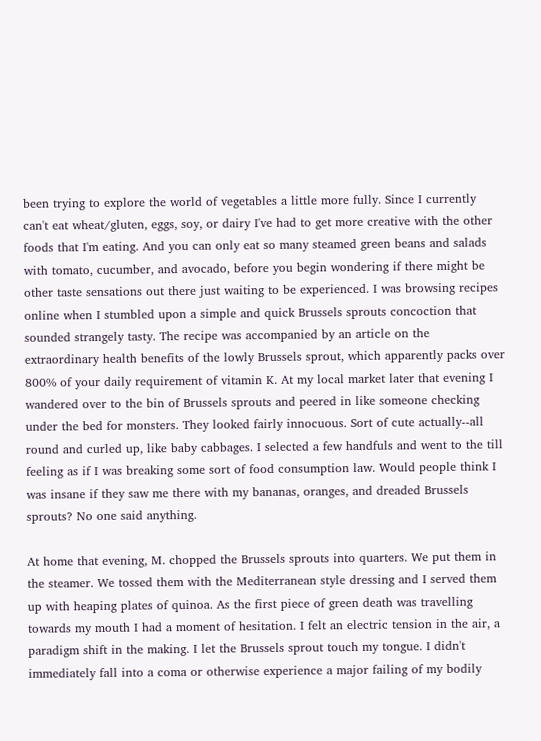been trying to explore the world of vegetables a little more fully. Since I currently can't eat wheat/gluten, eggs, soy, or dairy I've had to get more creative with the other foods that I'm eating. And you can only eat so many steamed green beans and salads with tomato, cucumber, and avocado, before you begin wondering if there might be other taste sensations out there just waiting to be experienced. I was browsing recipes online when I stumbled upon a simple and quick Brussels sprouts concoction that sounded strangely tasty. The recipe was accompanied by an article on the extraordinary health benefits of the lowly Brussels sprout, which apparently packs over 800% of your daily requirement of vitamin K. At my local market later that evening I wandered over to the bin of Brussels sprouts and peered in like someone checking under the bed for monsters. They looked fairly innocuous. Sort of cute actually--all round and curled up, like baby cabbages. I selected a few handfuls and went to the till feeling as if I was breaking some sort of food consumption law. Would people think I was insane if they saw me there with my bananas, oranges, and dreaded Brussels sprouts? No one said anything.

At home that evening, M. chopped the Brussels sprouts into quarters. We put them in the steamer. We tossed them with the Mediterranean style dressing and I served them up with heaping plates of quinoa. As the first piece of green death was travelling towards my mouth I had a moment of hesitation. I felt an electric tension in the air, a paradigm shift in the making. I let the Brussels sprout touch my tongue. I didn't immediately fall into a coma or otherwise experience a major failing of my bodily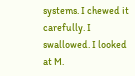systems. I chewed it carefully. I swallowed. I looked at M.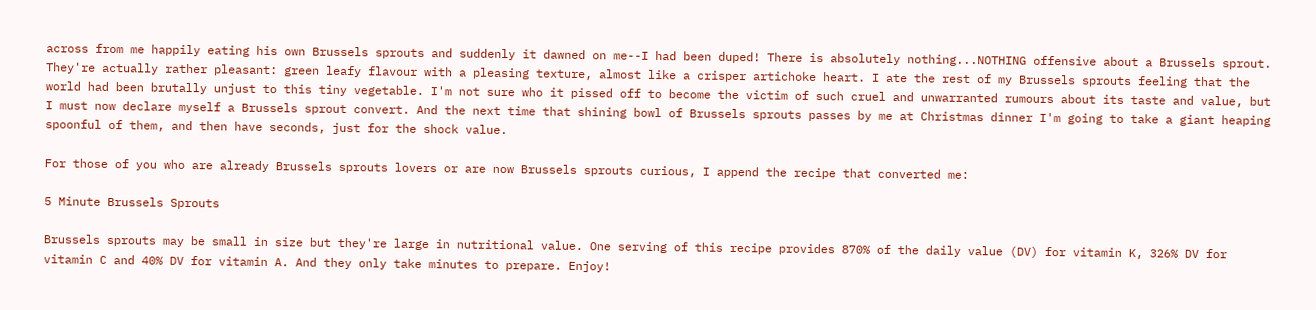across from me happily eating his own Brussels sprouts and suddenly it dawned on me--I had been duped! There is absolutely nothing...NOTHING offensive about a Brussels sprout. They're actually rather pleasant: green leafy flavour with a pleasing texture, almost like a crisper artichoke heart. I ate the rest of my Brussels sprouts feeling that the world had been brutally unjust to this tiny vegetable. I'm not sure who it pissed off to become the victim of such cruel and unwarranted rumours about its taste and value, but I must now declare myself a Brussels sprout convert. And the next time that shining bowl of Brussels sprouts passes by me at Christmas dinner I'm going to take a giant heaping spoonful of them, and then have seconds, just for the shock value.

For those of you who are already Brussels sprouts lovers or are now Brussels sprouts curious, I append the recipe that converted me:

5 Minute Brussels Sprouts

Brussels sprouts may be small in size but they're large in nutritional value. One serving of this recipe provides 870% of the daily value (DV) for vitamin K, 326% DV for vitamin C and 40% DV for vitamin A. And they only take minutes to prepare. Enjoy!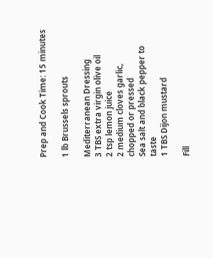Prep and Cook Time: 15 minutes

1 lb Brussels sprouts

Mediterranean Dressing
3 TBS extra virgin olive oil
2 tsp lemon juice
2 medium cloves garlic, chopped or pressed
Sea salt and black pepper to taste
1 TBS Dijon mustard

Fill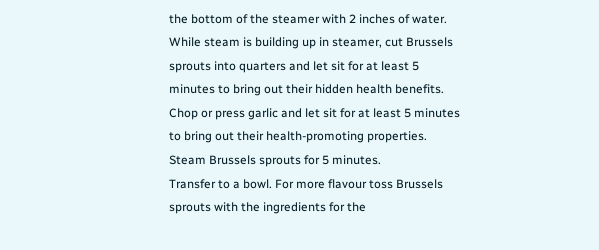the bottom of the steamer with 2 inches of water.
While steam is building up in steamer, cut Brussels sprouts into quarters and let sit for at least 5 minutes to bring out their hidden health benefits.
Chop or press garlic and let sit for at least 5 minutes to bring out their health-promoting properties.
Steam Brussels sprouts for 5 minutes.
Transfer to a bowl. For more flavour toss Brussels sprouts with the ingredients for the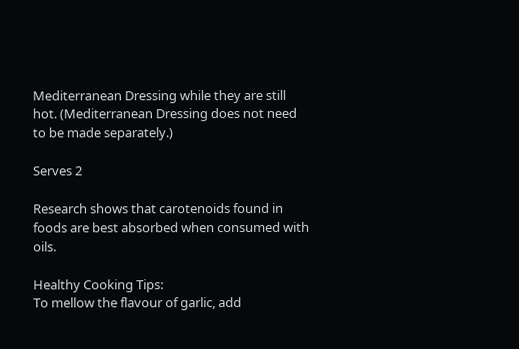Mediterranean Dressing while they are still hot. (Mediterranean Dressing does not need to be made separately.)

Serves 2

Research shows that carotenoids found in foods are best absorbed when consumed with oils.

Healthy Cooking Tips:
To mellow the flavour of garlic, add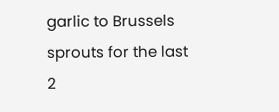garlic to Brussels sprouts for the last 2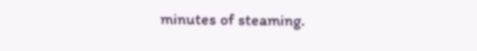minutes of steaming.